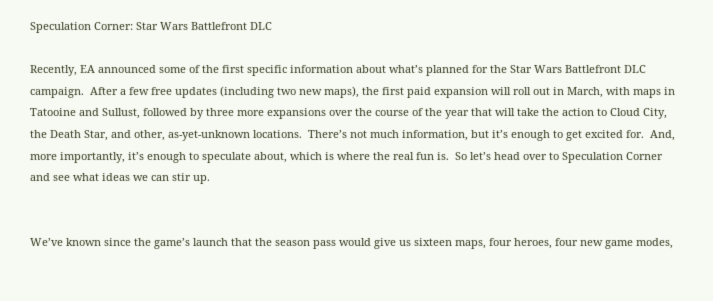Speculation Corner: Star Wars Battlefront DLC

Recently, EA announced some of the first specific information about what’s planned for the Star Wars Battlefront DLC campaign.  After a few free updates (including two new maps), the first paid expansion will roll out in March, with maps in Tatooine and Sullust, followed by three more expansions over the course of the year that will take the action to Cloud City, the Death Star, and other, as-yet-unknown locations.  There’s not much information, but it’s enough to get excited for.  And, more importantly, it’s enough to speculate about, which is where the real fun is.  So let’s head over to Speculation Corner and see what ideas we can stir up.


We’ve known since the game’s launch that the season pass would give us sixteen maps, four heroes, four new game modes,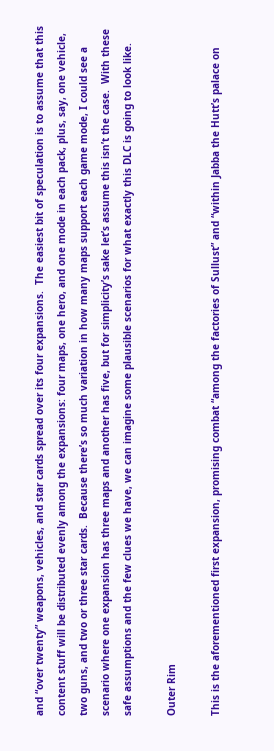and “over twenty” weapons, vehicles, and star cards spread over its four expansions.  The easiest bit of speculation is to assume that this content stuff will be distributed evenly among the expansions: four maps, one hero, and one mode in each pack, plus, say, one vehicle, two guns, and two or three star cards.  Because there’s so much variation in how many maps support each game mode, I could see a scenario where one expansion has three maps and another has five, but for simplicity’s sake let’s assume this isn’t the case.  With these safe assumptions and the few clues we have, we can imagine some plausible scenarios for what exactly this DLC is going to look like.

Outer Rim

This is the aforementioned first expansion, promising combat “among the factories of Sullust” and “within Jabba the Hutt’s palace on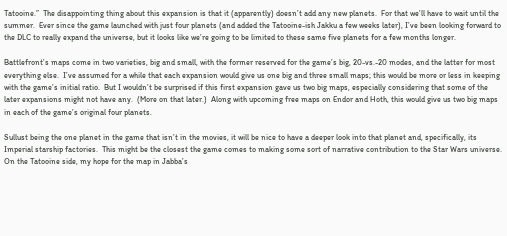Tatooine.”  The disappointing thing about this expansion is that it (apparently) doesn’t add any new planets.  For that we’ll have to wait until the summer.  Ever since the game launched with just four planets (and added the Tatooine-ish Jakku a few weeks later), I’ve been looking forward to the DLC to really expand the universe, but it looks like we’re going to be limited to these same five planets for a few months longer.

Battlefront’s maps come in two varieties, big and small, with the former reserved for the game’s big, 20-vs.-20 modes, and the latter for most everything else.  I’ve assumed for a while that each expansion would give us one big and three small maps; this would be more or less in keeping with the game’s initial ratio.  But I wouldn’t be surprised if this first expansion gave us two big maps, especially considering that some of the later expansions might not have any.  (More on that later.)  Along with upcoming free maps on Endor and Hoth, this would give us two big maps in each of the game’s original four planets.

Sullust being the one planet in the game that isn’t in the movies, it will be nice to have a deeper look into that planet and, specifically, its Imperial starship factories.  This might be the closest the game comes to making some sort of narrative contribution to the Star Wars universe.  On the Tatooine side, my hope for the map in Jabba’s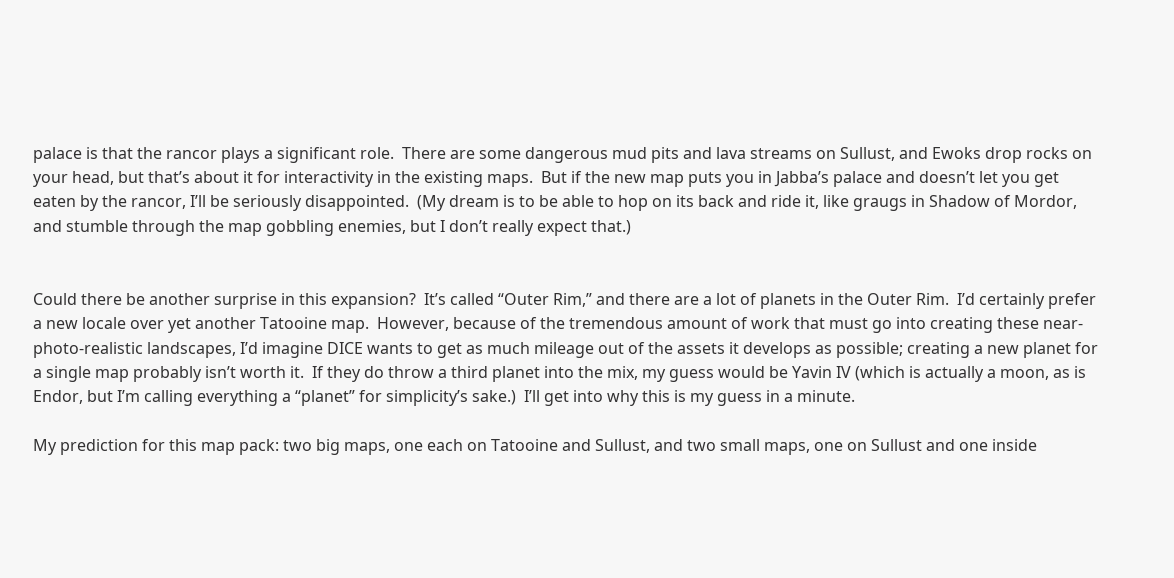palace is that the rancor plays a significant role.  There are some dangerous mud pits and lava streams on Sullust, and Ewoks drop rocks on your head, but that’s about it for interactivity in the existing maps.  But if the new map puts you in Jabba’s palace and doesn’t let you get eaten by the rancor, I’ll be seriously disappointed.  (My dream is to be able to hop on its back and ride it, like graugs in Shadow of Mordor, and stumble through the map gobbling enemies, but I don’t really expect that.)


Could there be another surprise in this expansion?  It’s called “Outer Rim,” and there are a lot of planets in the Outer Rim.  I’d certainly prefer a new locale over yet another Tatooine map.  However, because of the tremendous amount of work that must go into creating these near-photo-realistic landscapes, I’d imagine DICE wants to get as much mileage out of the assets it develops as possible; creating a new planet for a single map probably isn’t worth it.  If they do throw a third planet into the mix, my guess would be Yavin IV (which is actually a moon, as is Endor, but I’m calling everything a “planet” for simplicity’s sake.)  I’ll get into why this is my guess in a minute.

My prediction for this map pack: two big maps, one each on Tatooine and Sullust, and two small maps, one on Sullust and one inside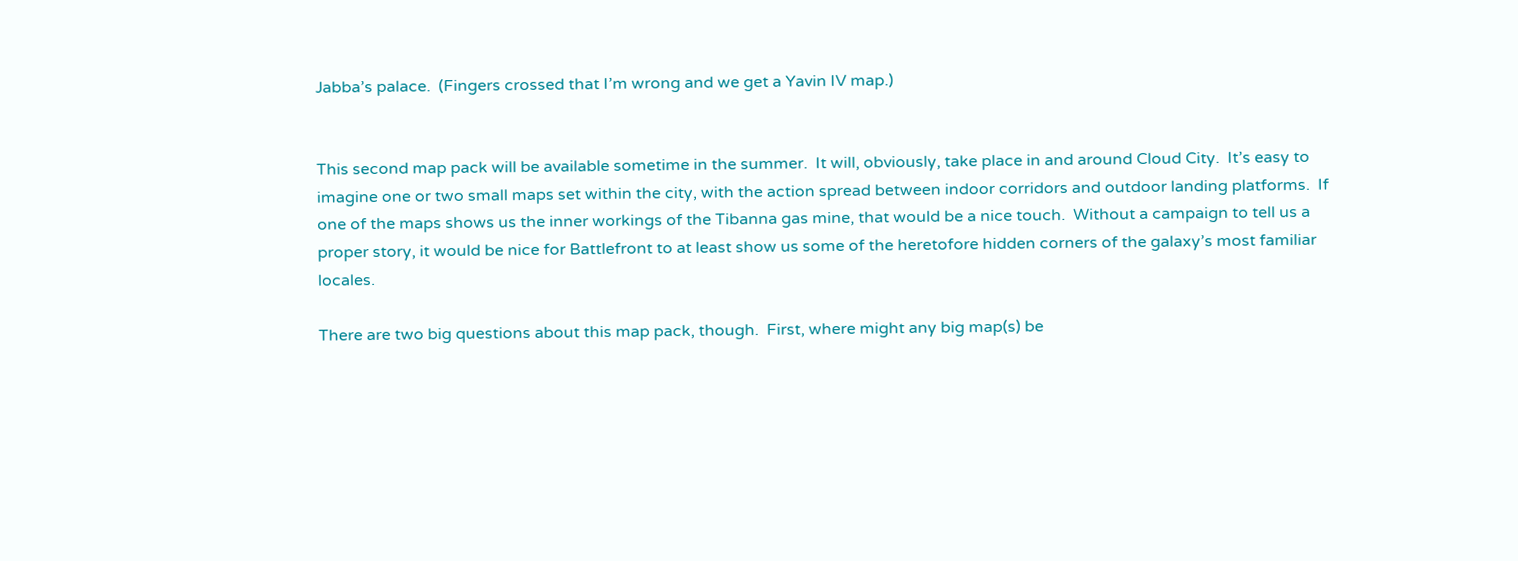Jabba’s palace.  (Fingers crossed that I’m wrong and we get a Yavin IV map.)


This second map pack will be available sometime in the summer.  It will, obviously, take place in and around Cloud City.  It’s easy to imagine one or two small maps set within the city, with the action spread between indoor corridors and outdoor landing platforms.  If one of the maps shows us the inner workings of the Tibanna gas mine, that would be a nice touch.  Without a campaign to tell us a proper story, it would be nice for Battlefront to at least show us some of the heretofore hidden corners of the galaxy’s most familiar locales.

There are two big questions about this map pack, though.  First, where might any big map(s) be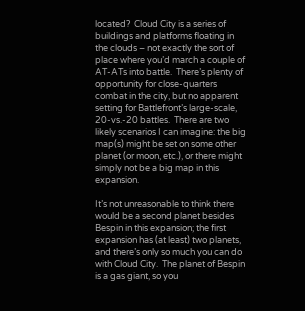located?  Cloud City is a series of buildings and platforms floating in the clouds – not exactly the sort of place where you’d march a couple of AT-ATs into battle.  There’s plenty of opportunity for close-quarters combat in the city, but no apparent setting for Battlefront’s large-scale, 20-vs.-20 battles.  There are two likely scenarios I can imagine: the big map(s) might be set on some other planet (or moon, etc.), or there might simply not be a big map in this expansion.

It’s not unreasonable to think there would be a second planet besides Bespin in this expansion; the first expansion has (at least) two planets, and there’s only so much you can do with Cloud City.  The planet of Bespin is a gas giant, so you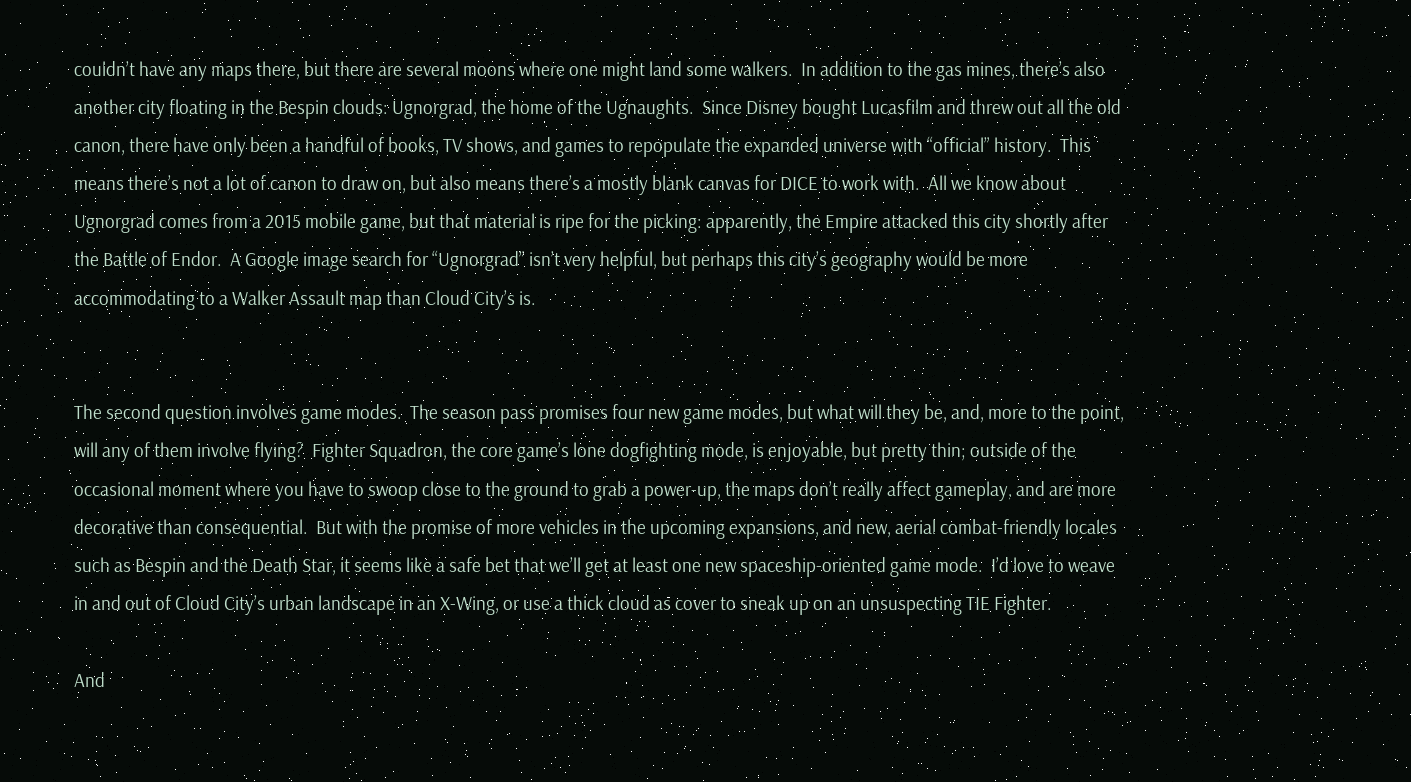couldn’t have any maps there, but there are several moons where one might land some walkers.  In addition to the gas mines, there’s also another city floating in the Bespin clouds: Ugnorgrad, the home of the Ugnaughts.  Since Disney bought Lucasfilm and threw out all the old canon, there have only been a handful of books, TV shows, and games to repopulate the expanded universe with “official” history.  This means there’s not a lot of canon to draw on, but also means there’s a mostly blank canvas for DICE to work with.  All we know about Ugnorgrad comes from a 2015 mobile game, but that material is ripe for the picking: apparently, the Empire attacked this city shortly after the Battle of Endor.  A Google image search for “Ugnorgrad” isn’t very helpful, but perhaps this city’s geography would be more accommodating to a Walker Assault map than Cloud City’s is.


The second question involves game modes.  The season pass promises four new game modes, but what will they be, and, more to the point, will any of them involve flying?  Fighter Squadron, the core game’s lone dogfighting mode, is enjoyable, but pretty thin; outside of the occasional moment where you have to swoop close to the ground to grab a power-up, the maps don’t really affect gameplay, and are more decorative than consequential.  But with the promise of more vehicles in the upcoming expansions, and new, aerial combat-friendly locales such as Bespin and the Death Star, it seems like a safe bet that we’ll get at least one new spaceship-oriented game mode.  I’d love to weave in and out of Cloud City’s urban landscape in an X-Wing, or use a thick cloud as cover to sneak up on an unsuspecting TIE Fighter.

And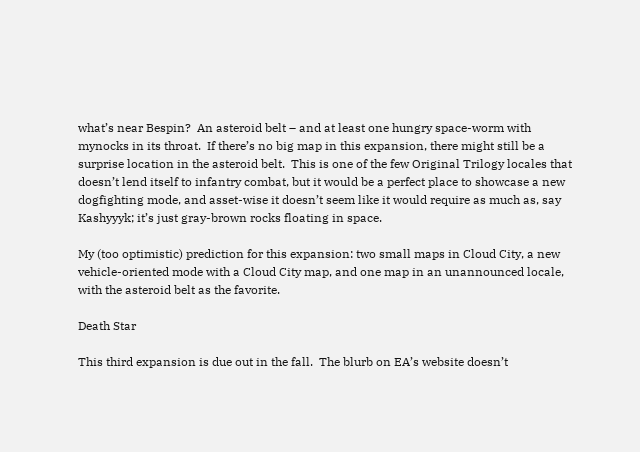what’s near Bespin?  An asteroid belt – and at least one hungry space-worm with mynocks in its throat.  If there’s no big map in this expansion, there might still be a surprise location in the asteroid belt.  This is one of the few Original Trilogy locales that doesn’t lend itself to infantry combat, but it would be a perfect place to showcase a new dogfighting mode, and asset-wise it doesn’t seem like it would require as much as, say Kashyyyk; it’s just gray-brown rocks floating in space.

My (too optimistic) prediction for this expansion: two small maps in Cloud City, a new vehicle-oriented mode with a Cloud City map, and one map in an unannounced locale, with the asteroid belt as the favorite.

Death Star

This third expansion is due out in the fall.  The blurb on EA’s website doesn’t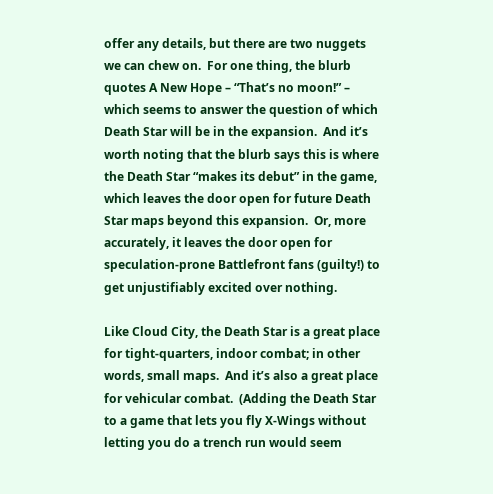offer any details, but there are two nuggets we can chew on.  For one thing, the blurb quotes A New Hope – “That’s no moon!” – which seems to answer the question of which Death Star will be in the expansion.  And it’s worth noting that the blurb says this is where the Death Star “makes its debut” in the game, which leaves the door open for future Death Star maps beyond this expansion.  Or, more accurately, it leaves the door open for speculation-prone Battlefront fans (guilty!) to get unjustifiably excited over nothing.

Like Cloud City, the Death Star is a great place for tight-quarters, indoor combat; in other words, small maps.  And it’s also a great place for vehicular combat.  (Adding the Death Star to a game that lets you fly X-Wings without letting you do a trench run would seem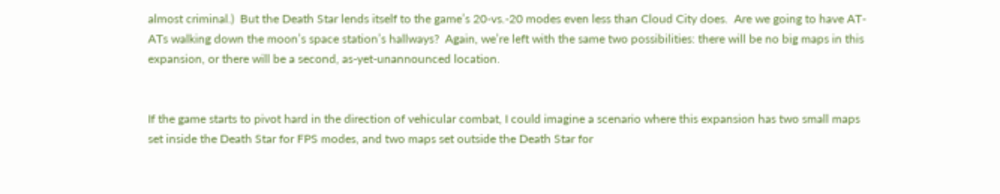almost criminal.)  But the Death Star lends itself to the game’s 20-vs.-20 modes even less than Cloud City does.  Are we going to have AT-ATs walking down the moon’s space station’s hallways?  Again, we’re left with the same two possibilities: there will be no big maps in this expansion, or there will be a second, as-yet-unannounced location.


If the game starts to pivot hard in the direction of vehicular combat, I could imagine a scenario where this expansion has two small maps set inside the Death Star for FPS modes, and two maps set outside the Death Star for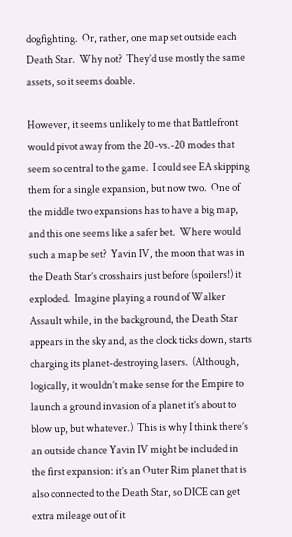dogfighting.  Or, rather, one map set outside each Death Star.  Why not?  They’d use mostly the same assets, so it seems doable.

However, it seems unlikely to me that Battlefront would pivot away from the 20-vs.-20 modes that seem so central to the game.  I could see EA skipping them for a single expansion, but now two.  One of the middle two expansions has to have a big map, and this one seems like a safer bet.  Where would such a map be set?  Yavin IV, the moon that was in the Death Star’s crosshairs just before (spoilers!) it exploded.  Imagine playing a round of Walker Assault while, in the background, the Death Star appears in the sky and, as the clock ticks down, starts charging its planet-destroying lasers.  (Although, logically, it wouldn’t make sense for the Empire to launch a ground invasion of a planet it’s about to blow up, but whatever.)  This is why I think there’s an outside chance Yavin IV might be included in the first expansion: it’s an Outer Rim planet that is also connected to the Death Star, so DICE can get extra mileage out of it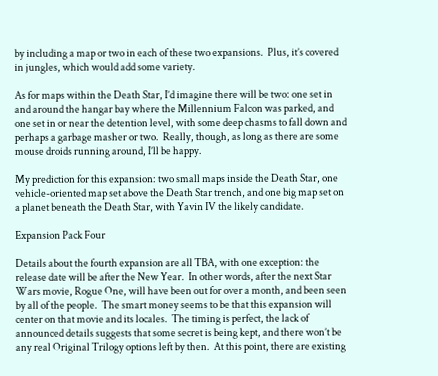by including a map or two in each of these two expansions.  Plus, it’s covered in jungles, which would add some variety.

As for maps within the Death Star, I’d imagine there will be two: one set in and around the hangar bay where the Millennium Falcon was parked, and one set in or near the detention level, with some deep chasms to fall down and perhaps a garbage masher or two.  Really, though, as long as there are some mouse droids running around, I’ll be happy.

My prediction for this expansion: two small maps inside the Death Star, one vehicle-oriented map set above the Death Star trench, and one big map set on a planet beneath the Death Star, with Yavin IV the likely candidate.

Expansion Pack Four

Details about the fourth expansion are all TBA, with one exception: the release date will be after the New Year.  In other words, after the next Star Wars movie, Rogue One, will have been out for over a month, and been seen by all of the people.  The smart money seems to be that this expansion will center on that movie and its locales.  The timing is perfect, the lack of announced details suggests that some secret is being kept, and there won’t be any real Original Trilogy options left by then.  At this point, there are existing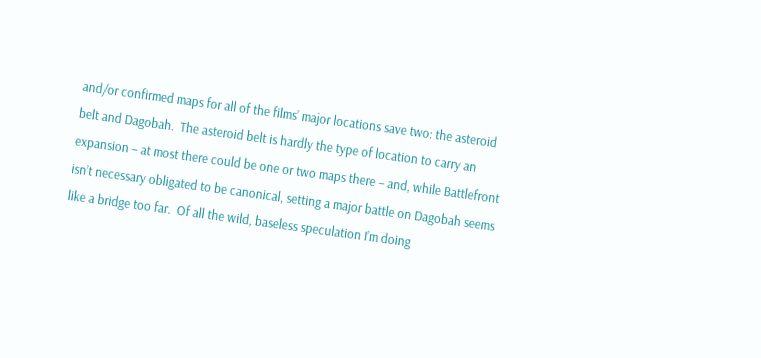and/or confirmed maps for all of the films’ major locations save two: the asteroid belt and Dagobah.  The asteroid belt is hardly the type of location to carry an expansion – at most there could be one or two maps there – and, while Battlefront isn’t necessary obligated to be canonical, setting a major battle on Dagobah seems like a bridge too far.  Of all the wild, baseless speculation I’m doing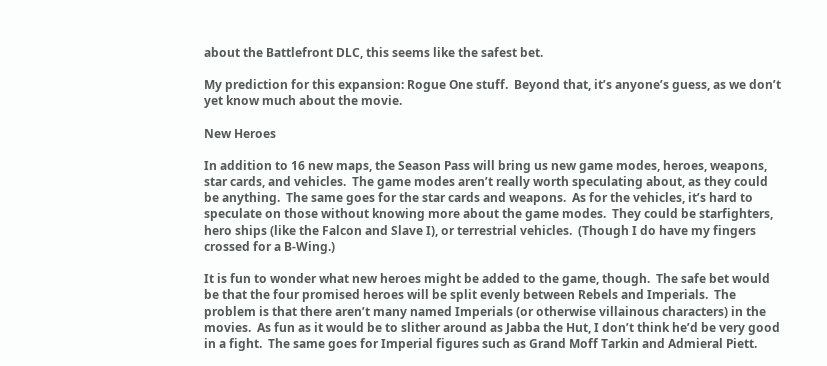about the Battlefront DLC, this seems like the safest bet.

My prediction for this expansion: Rogue One stuff.  Beyond that, it’s anyone’s guess, as we don’t yet know much about the movie.

New Heroes

In addition to 16 new maps, the Season Pass will bring us new game modes, heroes, weapons, star cards, and vehicles.  The game modes aren’t really worth speculating about, as they could be anything.  The same goes for the star cards and weapons.  As for the vehicles, it’s hard to speculate on those without knowing more about the game modes.  They could be starfighters, hero ships (like the Falcon and Slave I), or terrestrial vehicles.  (Though I do have my fingers crossed for a B-Wing.)

It is fun to wonder what new heroes might be added to the game, though.  The safe bet would be that the four promised heroes will be split evenly between Rebels and Imperials.  The problem is that there aren’t many named Imperials (or otherwise villainous characters) in the movies.  As fun as it would be to slither around as Jabba the Hut, I don’t think he’d be very good in a fight.  The same goes for Imperial figures such as Grand Moff Tarkin and Admieral Piett.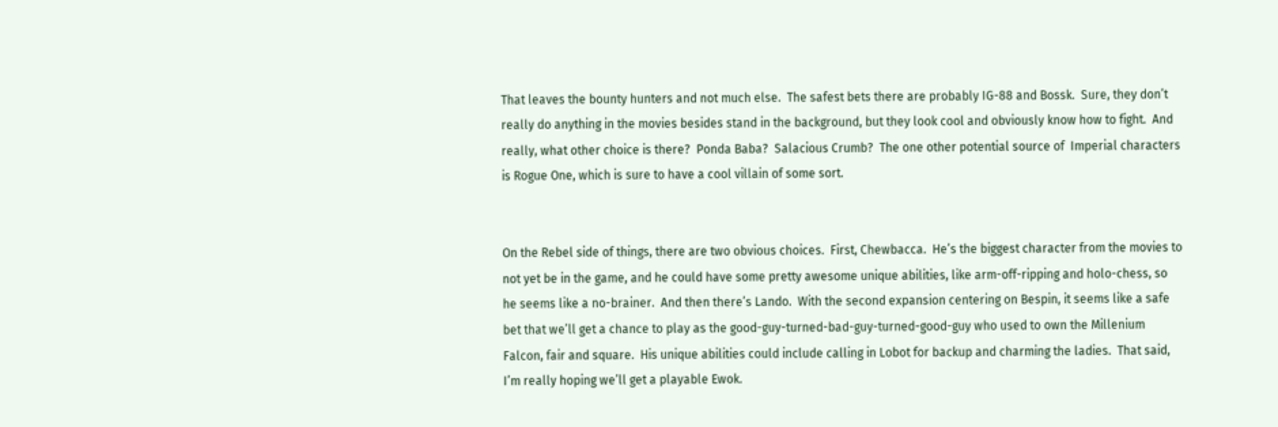That leaves the bounty hunters and not much else.  The safest bets there are probably IG-88 and Bossk.  Sure, they don’t really do anything in the movies besides stand in the background, but they look cool and obviously know how to fight.  And really, what other choice is there?  Ponda Baba?  Salacious Crumb?  The one other potential source of  Imperial characters is Rogue One, which is sure to have a cool villain of some sort.


On the Rebel side of things, there are two obvious choices.  First, Chewbacca.  He’s the biggest character from the movies to not yet be in the game, and he could have some pretty awesome unique abilities, like arm-off-ripping and holo-chess, so he seems like a no-brainer.  And then there’s Lando.  With the second expansion centering on Bespin, it seems like a safe bet that we’ll get a chance to play as the good-guy-turned-bad-guy-turned-good-guy who used to own the Millenium Falcon, fair and square.  His unique abilities could include calling in Lobot for backup and charming the ladies.  That said, I’m really hoping we’ll get a playable Ewok.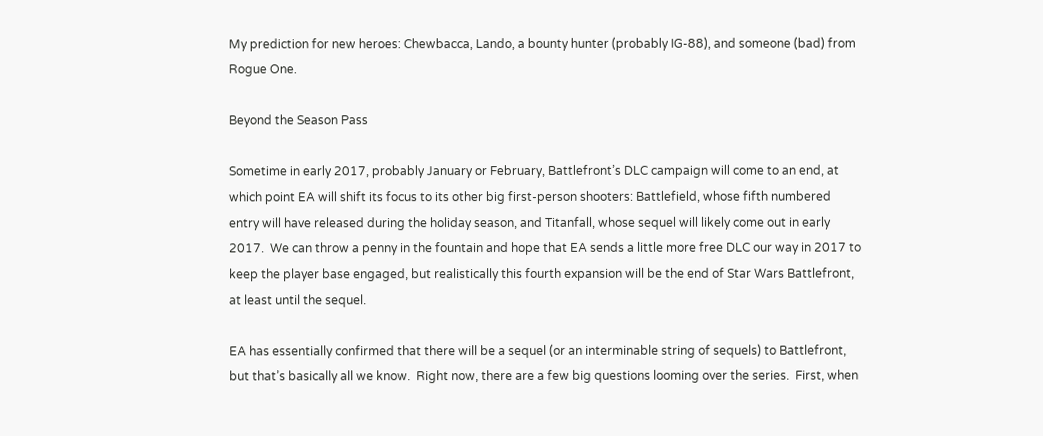My prediction for new heroes: Chewbacca, Lando, a bounty hunter (probably IG-88), and someone (bad) from Rogue One.

Beyond the Season Pass

Sometime in early 2017, probably January or February, Battlefront’s DLC campaign will come to an end, at which point EA will shift its focus to its other big first-person shooters: Battlefield, whose fifth numbered entry will have released during the holiday season, and Titanfall, whose sequel will likely come out in early 2017.  We can throw a penny in the fountain and hope that EA sends a little more free DLC our way in 2017 to keep the player base engaged, but realistically this fourth expansion will be the end of Star Wars Battlefront, at least until the sequel.

EA has essentially confirmed that there will be a sequel (or an interminable string of sequels) to Battlefront, but that’s basically all we know.  Right now, there are a few big questions looming over the series.  First, when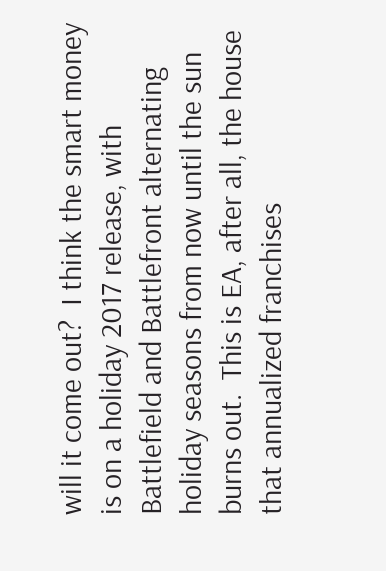will it come out?  I think the smart money is on a holiday 2017 release, with Battlefield and Battlefront alternating holiday seasons from now until the sun burns out.  This is EA, after all, the house that annualized franchises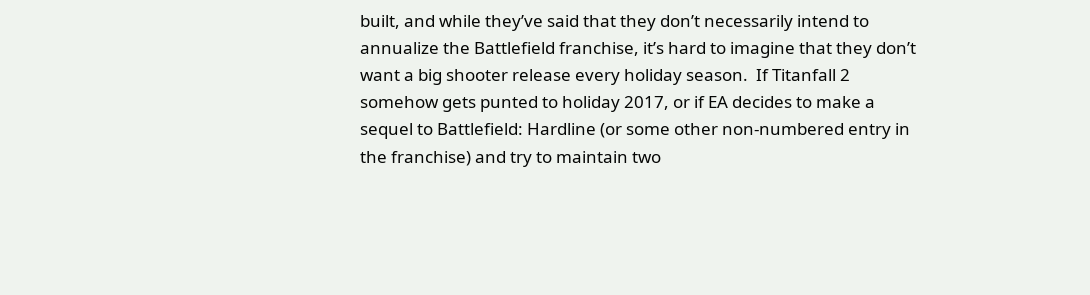built, and while they’ve said that they don’t necessarily intend to annualize the Battlefield franchise, it’s hard to imagine that they don’t want a big shooter release every holiday season.  If Titanfall 2 somehow gets punted to holiday 2017, or if EA decides to make a sequel to Battlefield: Hardline (or some other non-numbered entry in the franchise) and try to maintain two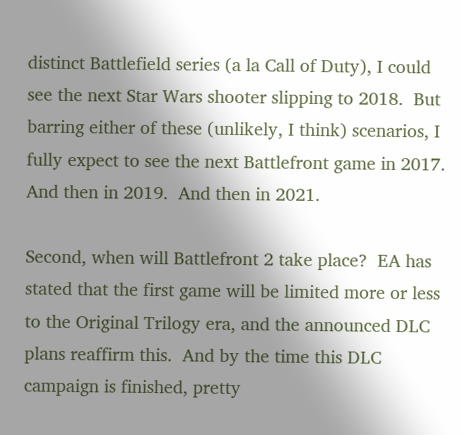distinct Battlefield series (a la Call of Duty), I could see the next Star Wars shooter slipping to 2018.  But barring either of these (unlikely, I think) scenarios, I fully expect to see the next Battlefront game in 2017.  And then in 2019.  And then in 2021.

Second, when will Battlefront 2 take place?  EA has stated that the first game will be limited more or less to the Original Trilogy era, and the announced DLC plans reaffirm this.  And by the time this DLC campaign is finished, pretty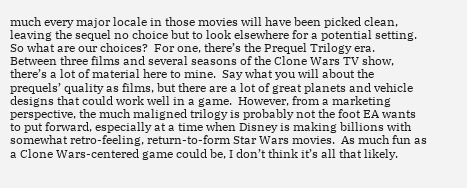much every major locale in those movies will have been picked clean, leaving the sequel no choice but to look elsewhere for a potential setting.  So what are our choices?  For one, there’s the Prequel Trilogy era.  Between three films and several seasons of the Clone Wars TV show, there’s a lot of material here to mine.  Say what you will about the prequels’ quality as films, but there are a lot of great planets and vehicle designs that could work well in a game.  However, from a marketing perspective, the much maligned trilogy is probably not the foot EA wants to put forward, especially at a time when Disney is making billions with somewhat retro-feeling, return-to-form Star Wars movies.  As much fun as a Clone Wars-centered game could be, I don’t think it’s all that likely.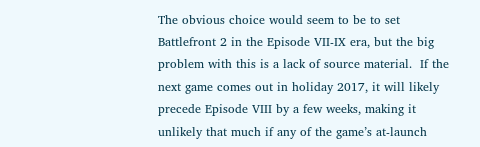The obvious choice would seem to be to set Battlefront 2 in the Episode VII-IX era, but the big problem with this is a lack of source material.  If the next game comes out in holiday 2017, it will likely precede Episode VIII by a few weeks, making it unlikely that much if any of the game’s at-launch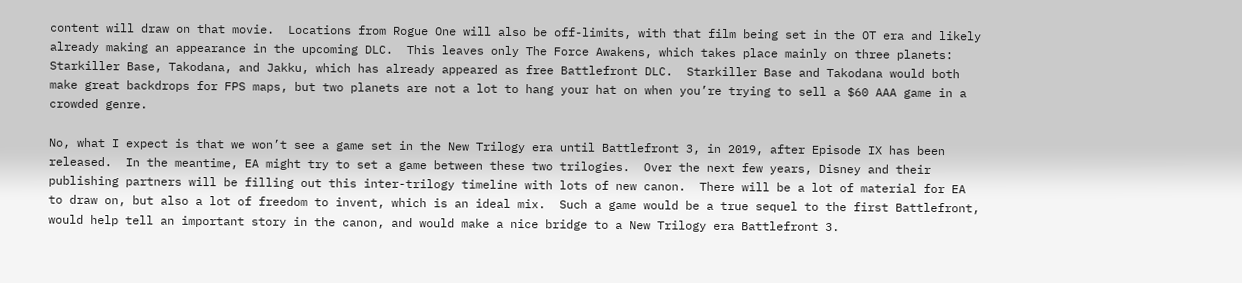content will draw on that movie.  Locations from Rogue One will also be off-limits, with that film being set in the OT era and likely already making an appearance in the upcoming DLC.  This leaves only The Force Awakens, which takes place mainly on three planets: Starkiller Base, Takodana, and Jakku, which has already appeared as free Battlefront DLC.  Starkiller Base and Takodana would both make great backdrops for FPS maps, but two planets are not a lot to hang your hat on when you’re trying to sell a $60 AAA game in a crowded genre.

No, what I expect is that we won’t see a game set in the New Trilogy era until Battlefront 3, in 2019, after Episode IX has been released.  In the meantime, EA might try to set a game between these two trilogies.  Over the next few years, Disney and their publishing partners will be filling out this inter-trilogy timeline with lots of new canon.  There will be a lot of material for EA to draw on, but also a lot of freedom to invent, which is an ideal mix.  Such a game would be a true sequel to the first Battlefront, would help tell an important story in the canon, and would make a nice bridge to a New Trilogy era Battlefront 3.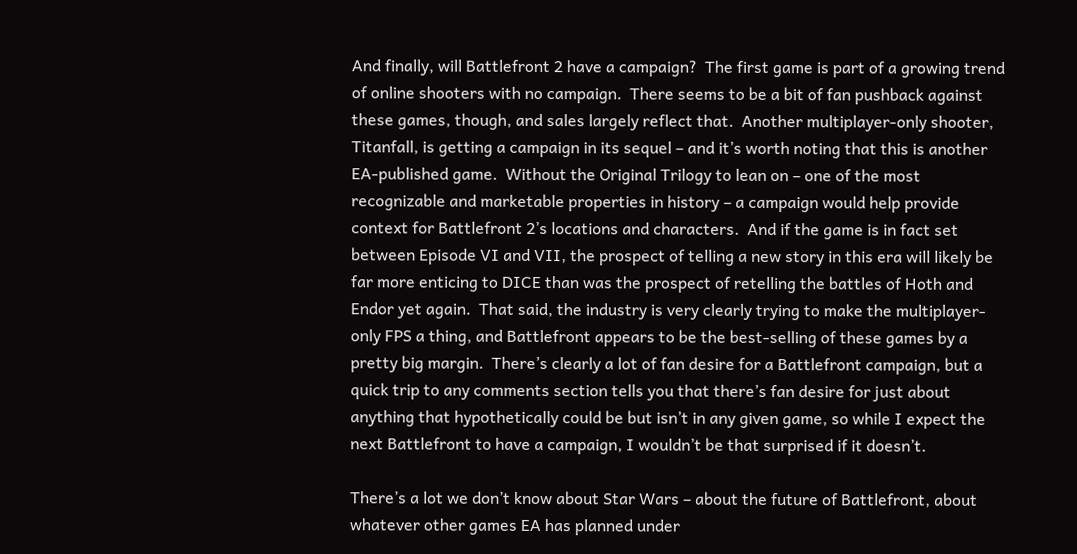And finally, will Battlefront 2 have a campaign?  The first game is part of a growing trend of online shooters with no campaign.  There seems to be a bit of fan pushback against these games, though, and sales largely reflect that.  Another multiplayer-only shooter, Titanfall, is getting a campaign in its sequel – and it’s worth noting that this is another EA-published game.  Without the Original Trilogy to lean on – one of the most recognizable and marketable properties in history – a campaign would help provide context for Battlefront 2’s locations and characters.  And if the game is in fact set between Episode VI and VII, the prospect of telling a new story in this era will likely be far more enticing to DICE than was the prospect of retelling the battles of Hoth and Endor yet again.  That said, the industry is very clearly trying to make the multiplayer-only FPS a thing, and Battlefront appears to be the best-selling of these games by a pretty big margin.  There’s clearly a lot of fan desire for a Battlefront campaign, but a quick trip to any comments section tells you that there’s fan desire for just about anything that hypothetically could be but isn’t in any given game, so while I expect the next Battlefront to have a campaign, I wouldn’t be that surprised if it doesn’t.

There’s a lot we don’t know about Star Wars – about the future of Battlefront, about whatever other games EA has planned under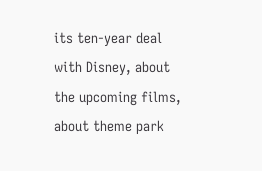its ten-year deal with Disney, about the upcoming films, about theme park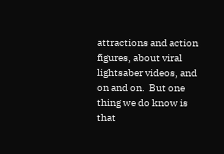attractions and action figures, about viral lightsaber videos, and on and on.  But one thing we do know is that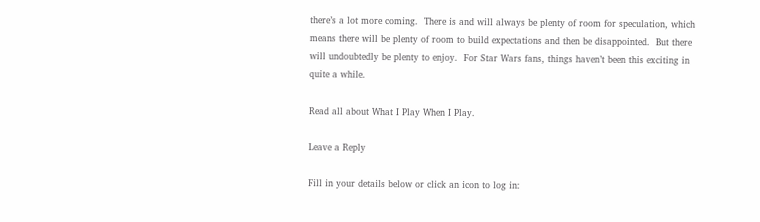there’s a lot more coming.  There is and will always be plenty of room for speculation, which means there will be plenty of room to build expectations and then be disappointed.  But there will undoubtedly be plenty to enjoy.  For Star Wars fans, things haven’t been this exciting in quite a while.

Read all about What I Play When I Play.

Leave a Reply

Fill in your details below or click an icon to log in: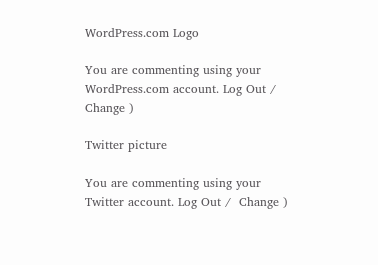WordPress.com Logo

You are commenting using your WordPress.com account. Log Out /  Change )

Twitter picture

You are commenting using your Twitter account. Log Out /  Change )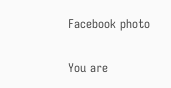Facebook photo

You are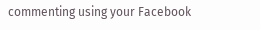commenting using your Facebook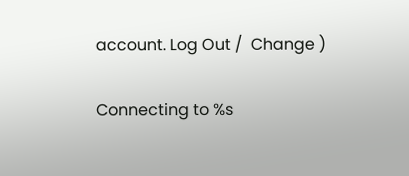account. Log Out /  Change )

Connecting to %s